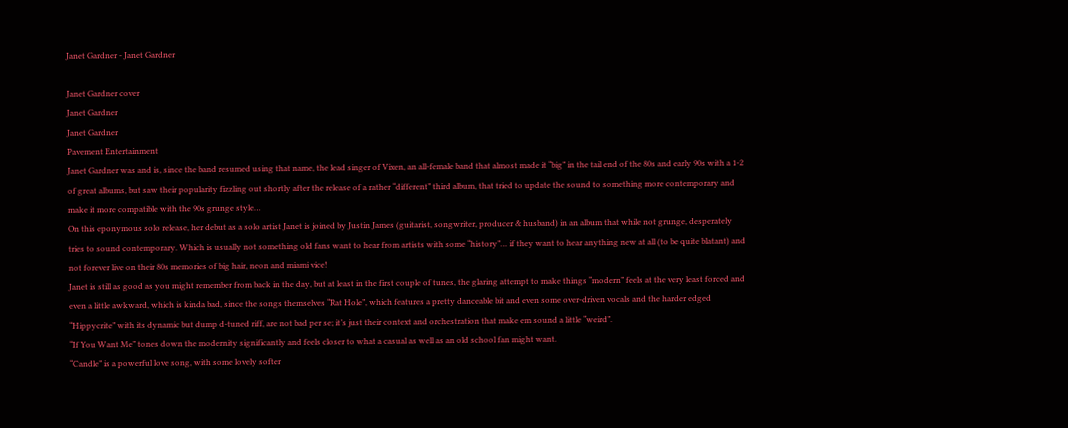Janet Gardner - Janet Gardner

Janet Gardner cover
Janet Gardner
Janet Gardner
Pavement Entertainment
Janet Gardner was and is, since the band resumed using that name, the lead singer of Vixen, an all-female band that almost made it “big” in the tail end of the 80s and early 90s with a 1-2 of great albums, but saw their popularity fizzling out shortly after the release of a rather “different” third album, that tried to update the sound to something more contemporary and make it more compatible with the 90s grunge style…
On this eponymous solo release, her debut as a solo artist Janet is joined by Justin James (guitarist, songwriter, producer & husband) in an album that while not grunge, desperately tries to sound contemporary. Which is usually not something old fans want to hear from artists with some “history”… if they want to hear anything new at all (to be quite blatant) and not forever live on their 80s memories of big hair, neon and miami vice!
Janet is still as good as you might remember from back in the day, but at least in the first couple of tunes, the glaring attempt to make things “modern” feels at the very least forced and even a little awkward, which is kinda bad, since the songs themselves “Rat Hole”, which features a pretty danceable bit and even some over-driven vocals and the harder edged “Hippycrite” with its dynamic but dump d-tuned riff, are not bad per se; it’s just their context and orchestration that make em sound a little “weird”.
“If You Want Me” tones down the modernity significantly and feels closer to what a casual as well as an old school fan might want.
“Candle” is a powerful love song, with some lovely softer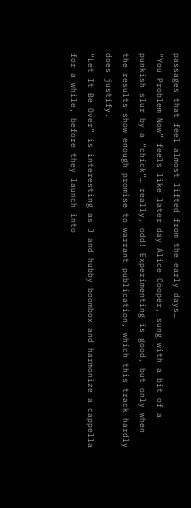passages that feel almost lifted from the early days…
“You Problem Now” feels like later day Alice Cooper, sung with a bit of a punkish slur by a “chick”… really, odd! Experimenting is good, but only when the results show enough promise to warrant publication, which this track hardly does justify.
“Let It Be Over” is interesting as J and hubby boombox and harmonize a cappella for a while, before they launch into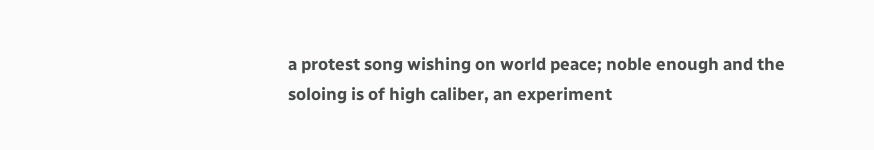a protest song wishing on world peace; noble enough and the soloing is of high caliber, an experiment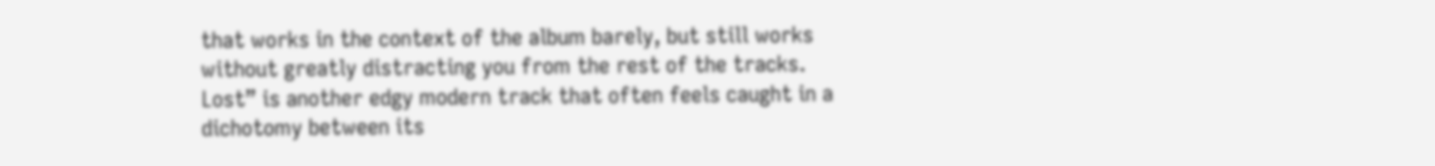that works in the context of the album barely, but still works without greatly distracting you from the rest of the tracks.
Lost” is another edgy modern track that often feels caught in a dichotomy between its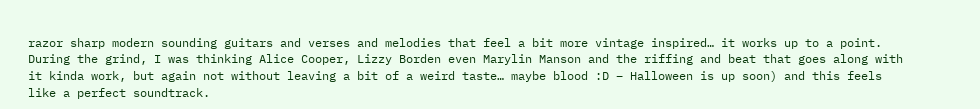razor sharp modern sounding guitars and verses and melodies that feel a bit more vintage inspired… it works up to a point. During the grind, I was thinking Alice Cooper, Lizzy Borden even Marylin Manson and the riffing and beat that goes along with it kinda work, but again not without leaving a bit of a weird taste… maybe blood :D – Halloween is up soon) and this feels like a perfect soundtrack.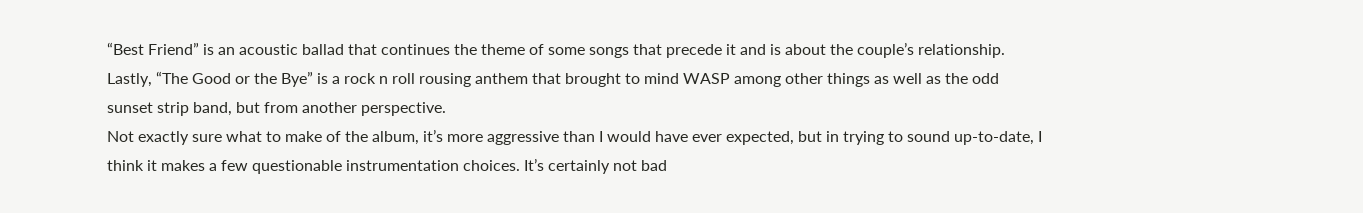“Best Friend” is an acoustic ballad that continues the theme of some songs that precede it and is about the couple’s relationship.
Lastly, “The Good or the Bye” is a rock n roll rousing anthem that brought to mind WASP among other things as well as the odd sunset strip band, but from another perspective.
Not exactly sure what to make of the album, it’s more aggressive than I would have ever expected, but in trying to sound up-to-date, I think it makes a few questionable instrumentation choices. It’s certainly not bad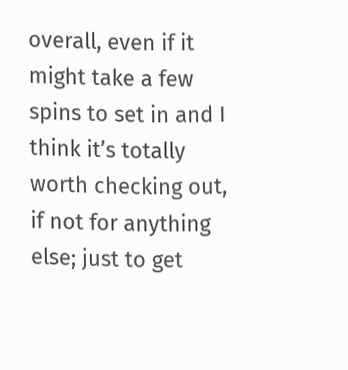overall, even if it might take a few spins to set in and I think it’s totally worth checking out, if not for anything else; just to get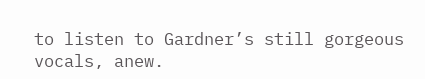to listen to Gardner’s still gorgeous vocals, anew.